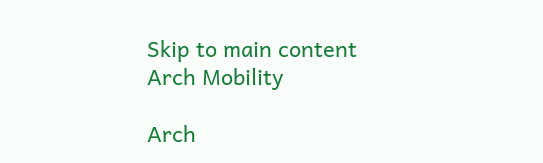Skip to main content
Arch Mobility

Arch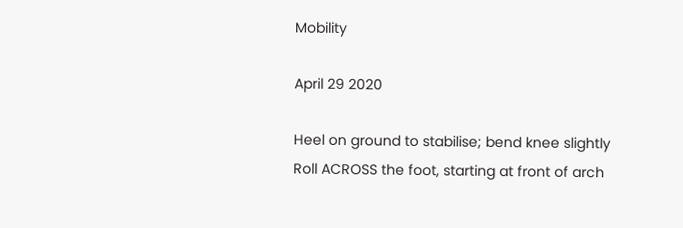Mobility

April 29 2020

Heel on ground to stabilise; bend knee slightly
Roll ACROSS the foot, starting at front of arch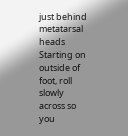just behind metatarsal heads
Starting on outside of foot, roll slowly across so you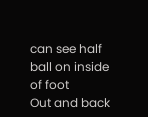can see half ball on inside of foot
Out and back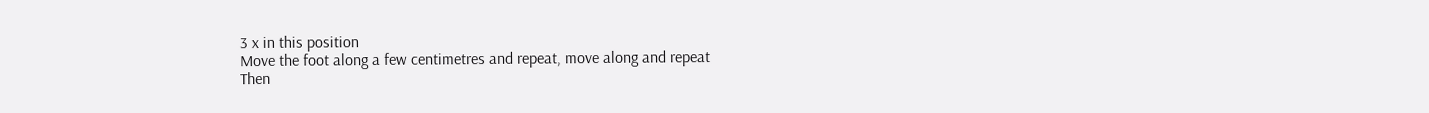3 x in this position
Move the foot along a few centimetres and repeat, move along and repeat
Then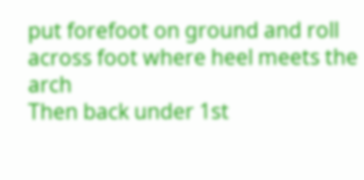put forefoot on ground and roll across foot where heel meets the arch
Then back under 1st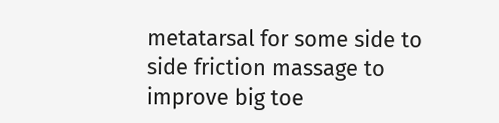metatarsal for some side to side friction massage to improve big toe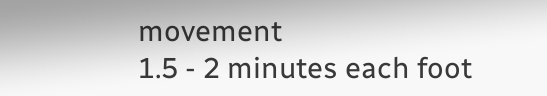movement
1.5 - 2 minutes each foot